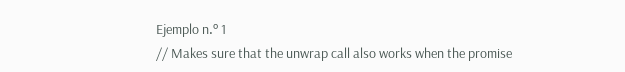Ejemplo n.º 1
// Makes sure that the unwrap call also works when the promise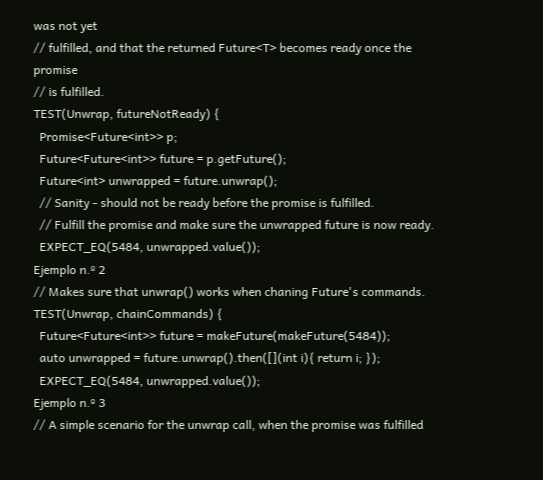was not yet
// fulfilled, and that the returned Future<T> becomes ready once the promise
// is fulfilled.
TEST(Unwrap, futureNotReady) {
  Promise<Future<int>> p;
  Future<Future<int>> future = p.getFuture();
  Future<int> unwrapped = future.unwrap();
  // Sanity - should not be ready before the promise is fulfilled.
  // Fulfill the promise and make sure the unwrapped future is now ready.
  EXPECT_EQ(5484, unwrapped.value());
Ejemplo n.º 2
// Makes sure that unwrap() works when chaning Future's commands.
TEST(Unwrap, chainCommands) {
  Future<Future<int>> future = makeFuture(makeFuture(5484));
  auto unwrapped = future.unwrap().then([](int i){ return i; });
  EXPECT_EQ(5484, unwrapped.value());
Ejemplo n.º 3
// A simple scenario for the unwrap call, when the promise was fulfilled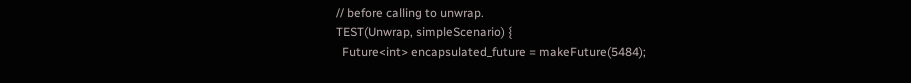// before calling to unwrap.
TEST(Unwrap, simpleScenario) {
  Future<int> encapsulated_future = makeFuture(5484);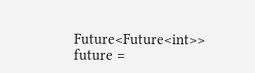Future<Future<int>> future =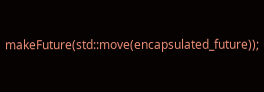makeFuture(std::move(encapsulated_future));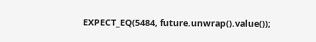EXPECT_EQ(5484, future.unwrap().value());